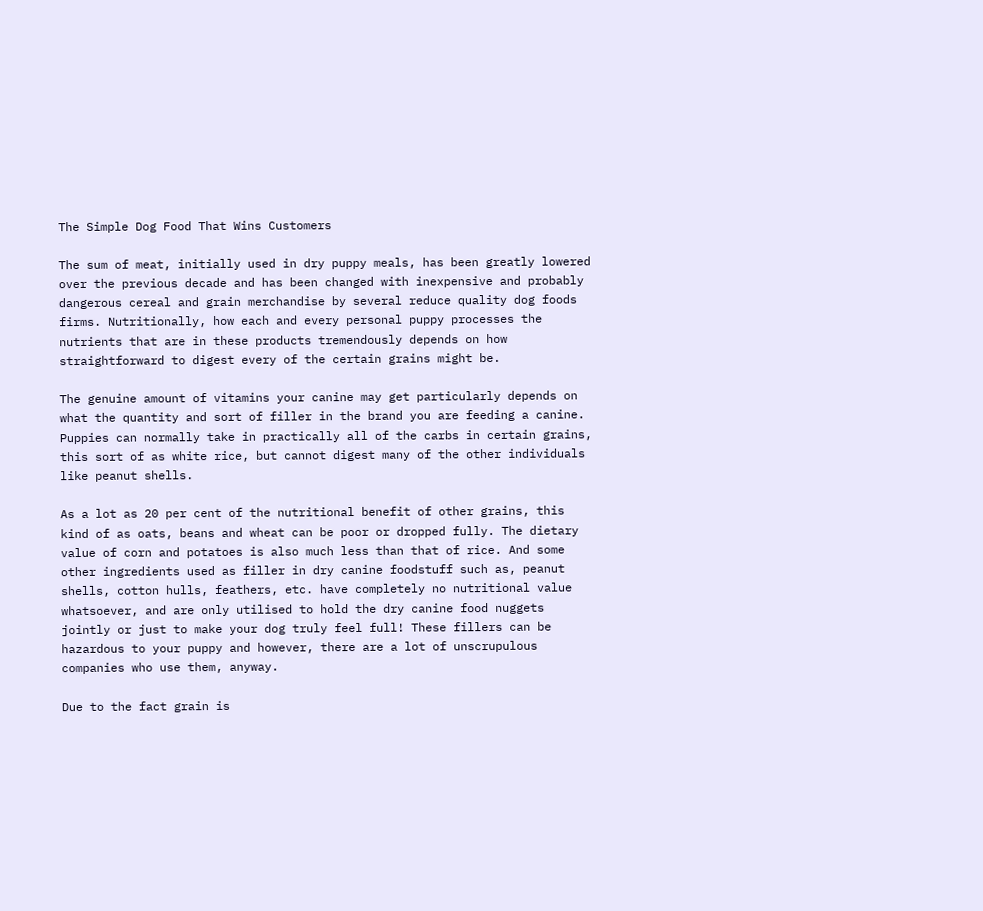The Simple Dog Food That Wins Customers

The sum of meat, initially used in dry puppy meals, has been greatly lowered over the previous decade and has been changed with inexpensive and probably dangerous cereal and grain merchandise by several reduce quality dog foods firms. Nutritionally, how each and every personal puppy processes the nutrients that are in these products tremendously depends on how straightforward to digest every of the certain grains might be.

The genuine amount of vitamins your canine may get particularly depends on what the quantity and sort of filler in the brand you are feeding a canine. Puppies can normally take in practically all of the carbs in certain grains, this sort of as white rice, but cannot digest many of the other individuals like peanut shells.

As a lot as 20 per cent of the nutritional benefit of other grains, this kind of as oats, beans and wheat can be poor or dropped fully. The dietary value of corn and potatoes is also much less than that of rice. And some other ingredients used as filler in dry canine foodstuff such as, peanut shells, cotton hulls, feathers, etc. have completely no nutritional value whatsoever, and are only utilised to hold the dry canine food nuggets jointly or just to make your dog truly feel full! These fillers can be hazardous to your puppy and however, there are a lot of unscrupulous companies who use them, anyway.

Due to the fact grain is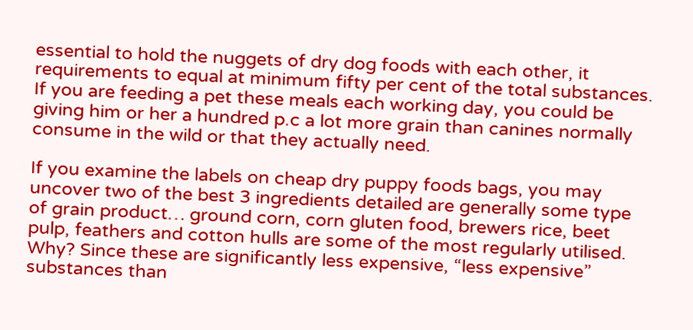essential to hold the nuggets of dry dog foods with each other, it requirements to equal at minimum fifty per cent of the total substances. If you are feeding a pet these meals each working day, you could be giving him or her a hundred p.c a lot more grain than canines normally consume in the wild or that they actually need.

If you examine the labels on cheap dry puppy foods bags, you may uncover two of the best 3 ingredients detailed are generally some type of grain product… ground corn, corn gluten food, brewers rice, beet pulp, feathers and cotton hulls are some of the most regularly utilised. Why? Since these are significantly less expensive, “less expensive” substances than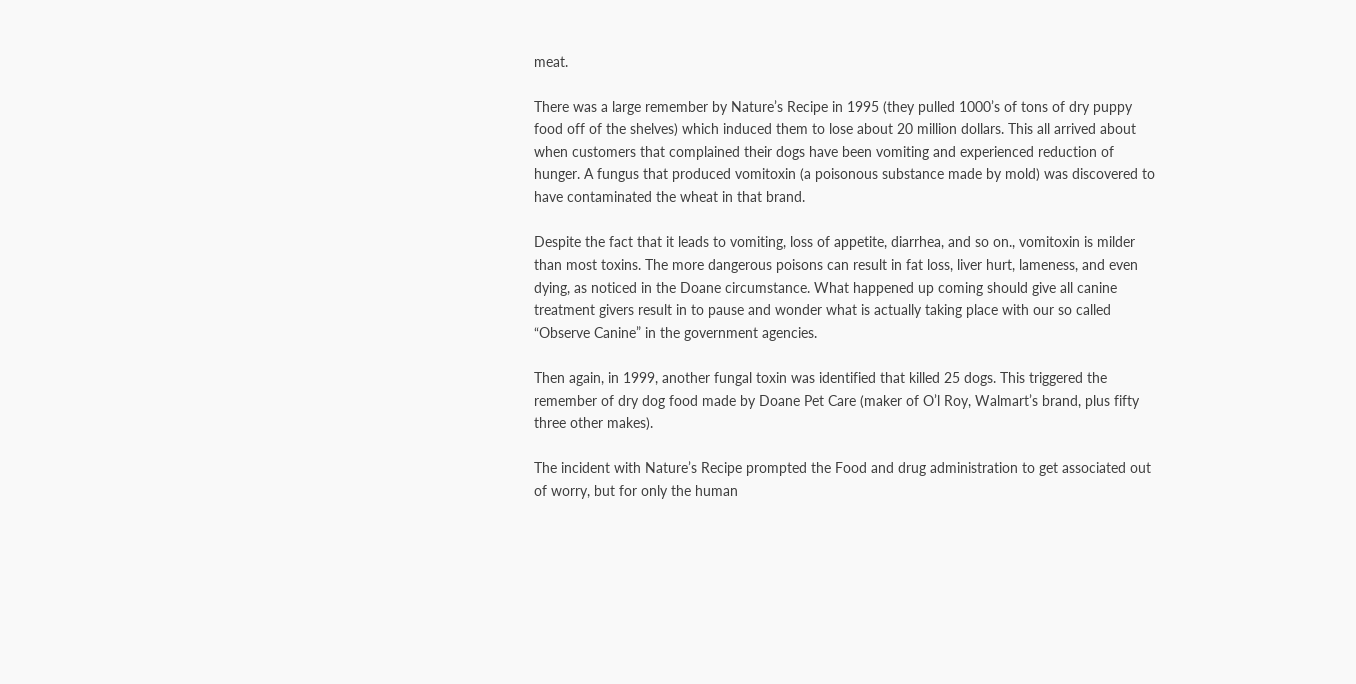meat.

There was a large remember by Nature’s Recipe in 1995 (they pulled 1000’s of tons of dry puppy food off of the shelves) which induced them to lose about 20 million dollars. This all arrived about when customers that complained their dogs have been vomiting and experienced reduction of hunger. A fungus that produced vomitoxin (a poisonous substance made by mold) was discovered to have contaminated the wheat in that brand.

Despite the fact that it leads to vomiting, loss of appetite, diarrhea, and so on., vomitoxin is milder than most toxins. The more dangerous poisons can result in fat loss, liver hurt, lameness, and even dying, as noticed in the Doane circumstance. What happened up coming should give all canine treatment givers result in to pause and wonder what is actually taking place with our so called “Observe Canine” in the government agencies.

Then again, in 1999, another fungal toxin was identified that killed 25 dogs. This triggered the remember of dry dog food made by Doane Pet Care (maker of O’l Roy, Walmart’s brand, plus fifty three other makes).

The incident with Nature’s Recipe prompted the Food and drug administration to get associated out of worry, but for only the human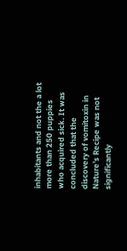inhabitants and not the a lot more than 250 puppies who acquired sick. It was concluded that the discovery of vomitoxin in Nature’s Recipe was not significantly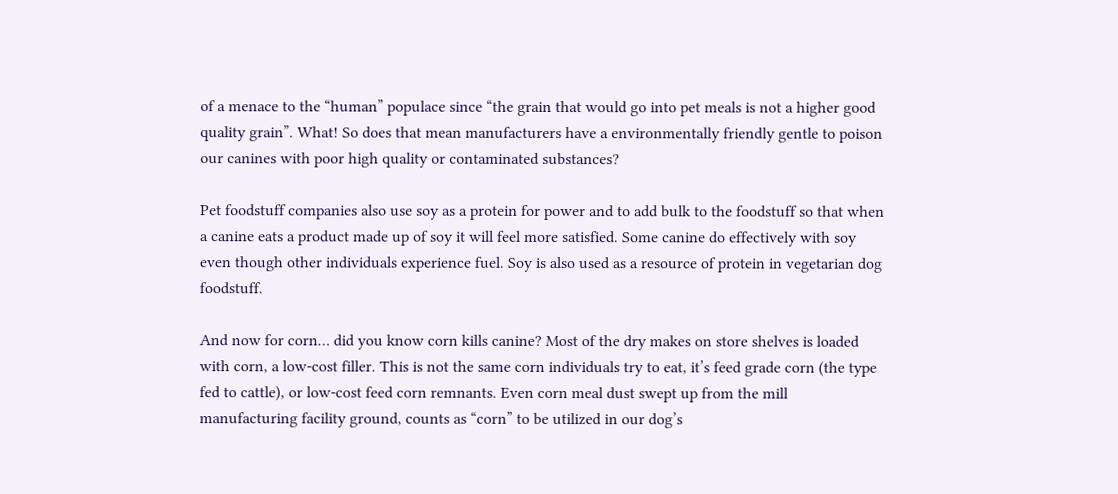of a menace to the “human” populace since “the grain that would go into pet meals is not a higher good quality grain”. What! So does that mean manufacturers have a environmentally friendly gentle to poison our canines with poor high quality or contaminated substances?

Pet foodstuff companies also use soy as a protein for power and to add bulk to the foodstuff so that when a canine eats a product made up of soy it will feel more satisfied. Some canine do effectively with soy even though other individuals experience fuel. Soy is also used as a resource of protein in vegetarian dog foodstuff.

And now for corn… did you know corn kills canine? Most of the dry makes on store shelves is loaded with corn, a low-cost filler. This is not the same corn individuals try to eat, it’s feed grade corn (the type fed to cattle), or low-cost feed corn remnants. Even corn meal dust swept up from the mill manufacturing facility ground, counts as “corn” to be utilized in our dog’s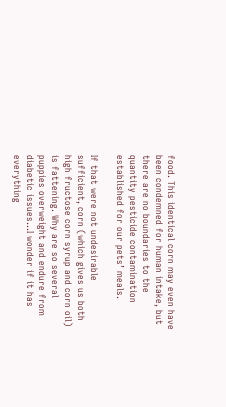food. This identical corn may even have been condemned for human intake, but there are no boundaries to the quantity pesticide contamination established for our pets’ meals.

If that were not undesirable sufficient, corn (which gives us both high fructose corn syrup and corn oil) is fattening. Why are so several puppies overweight and endure from diabetic issues…I wonder if it has everything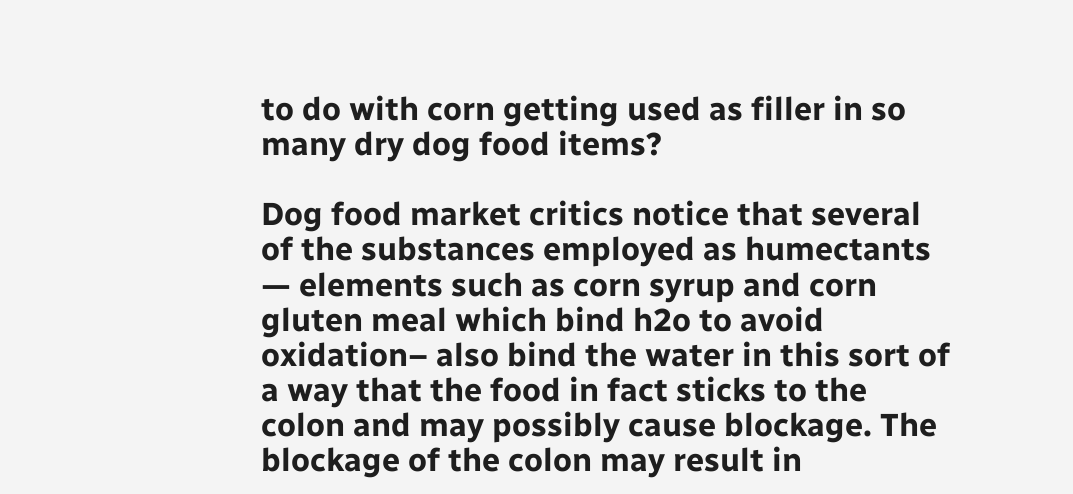to do with corn getting used as filler in so many dry dog food items?

Dog food market critics notice that several of the substances employed as humectants — elements such as corn syrup and corn gluten meal which bind h2o to avoid oxidation– also bind the water in this sort of a way that the food in fact sticks to the colon and may possibly cause blockage. The blockage of the colon may result in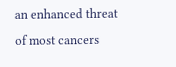an enhanced threat of most cancers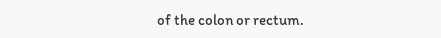of the colon or rectum.